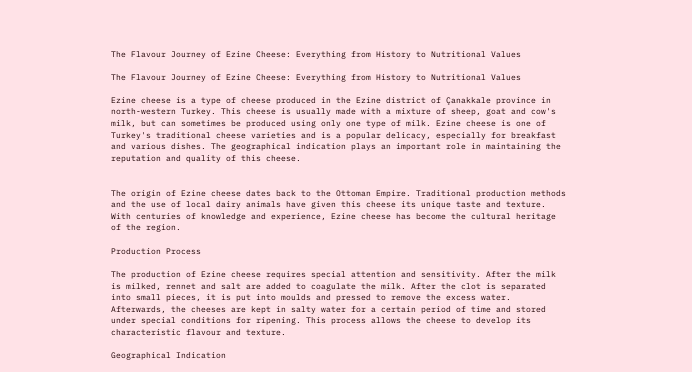The Flavour Journey of Ezine Cheese: Everything from History to Nutritional Values

The Flavour Journey of Ezine Cheese: Everything from History to Nutritional Values

Ezine cheese is a type of cheese produced in the Ezine district of Çanakkale province in north-western Turkey. This cheese is usually made with a mixture of sheep, goat and cow's milk, but can sometimes be produced using only one type of milk. Ezine cheese is one of Turkey's traditional cheese varieties and is a popular delicacy, especially for breakfast and various dishes. The geographical indication plays an important role in maintaining the reputation and quality of this cheese.


The origin of Ezine cheese dates back to the Ottoman Empire. Traditional production methods and the use of local dairy animals have given this cheese its unique taste and texture. With centuries of knowledge and experience, Ezine cheese has become the cultural heritage of the region.

Production Process

The production of Ezine cheese requires special attention and sensitivity. After the milk is milked, rennet and salt are added to coagulate the milk. After the clot is separated into small pieces, it is put into moulds and pressed to remove the excess water. Afterwards, the cheeses are kept in salty water for a certain period of time and stored under special conditions for ripening. This process allows the cheese to develop its characteristic flavour and texture.

Geographical Indication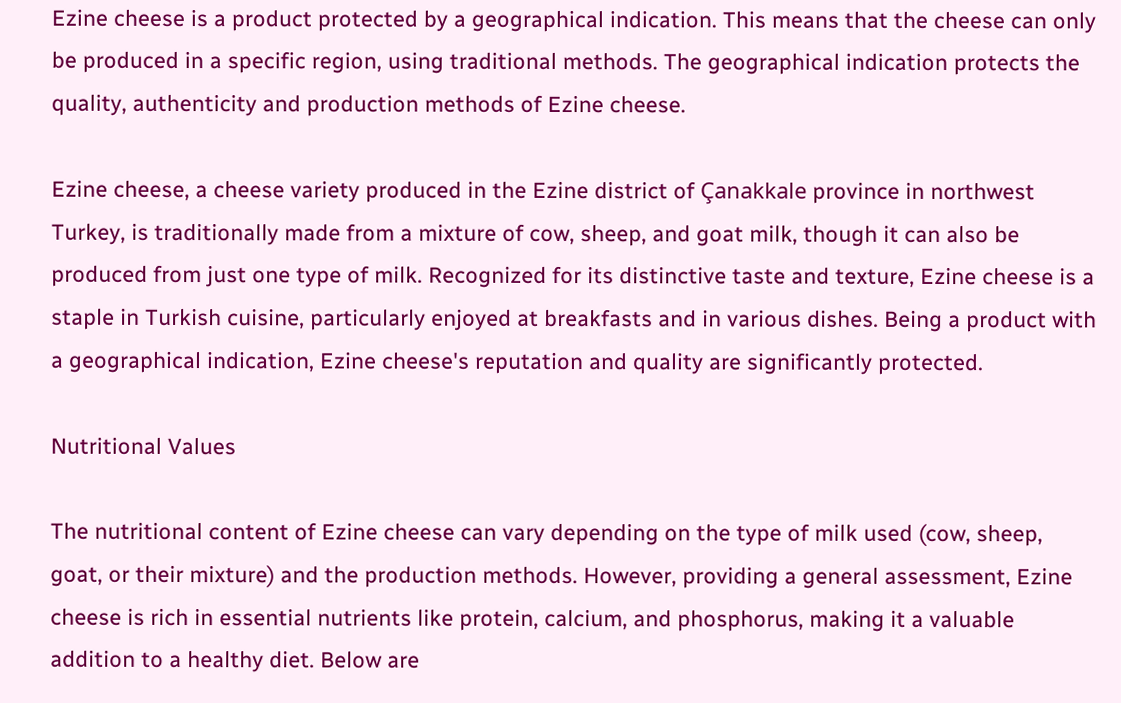Ezine cheese is a product protected by a geographical indication. This means that the cheese can only be produced in a specific region, using traditional methods. The geographical indication protects the quality, authenticity and production methods of Ezine cheese.

Ezine cheese, a cheese variety produced in the Ezine district of Çanakkale province in northwest Turkey, is traditionally made from a mixture of cow, sheep, and goat milk, though it can also be produced from just one type of milk. Recognized for its distinctive taste and texture, Ezine cheese is a staple in Turkish cuisine, particularly enjoyed at breakfasts and in various dishes. Being a product with a geographical indication, Ezine cheese's reputation and quality are significantly protected.

Nutritional Values

The nutritional content of Ezine cheese can vary depending on the type of milk used (cow, sheep, goat, or their mixture) and the production methods. However, providing a general assessment, Ezine cheese is rich in essential nutrients like protein, calcium, and phosphorus, making it a valuable addition to a healthy diet. Below are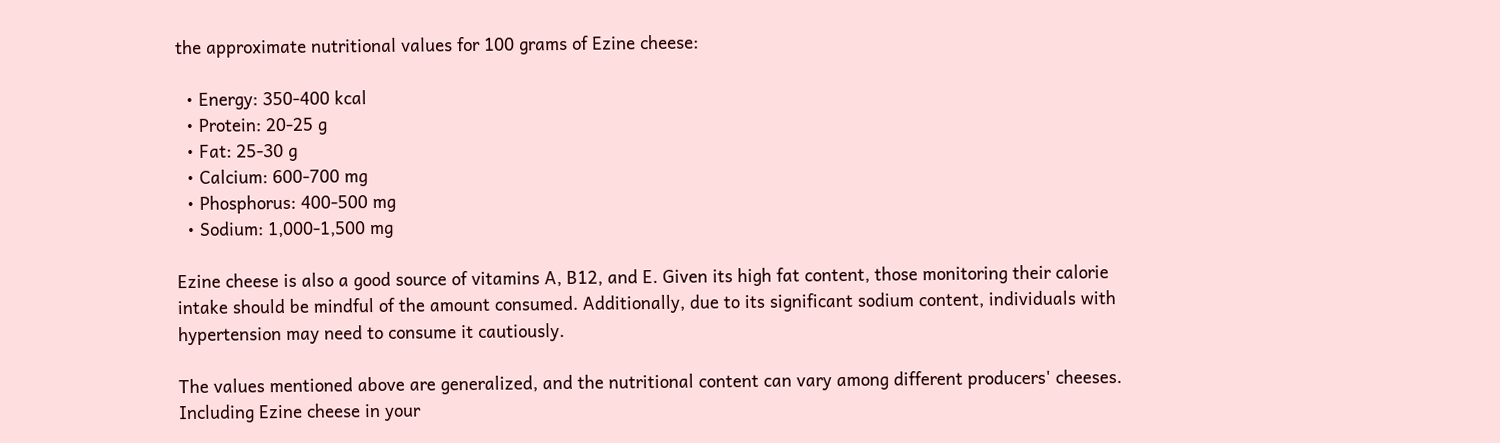the approximate nutritional values for 100 grams of Ezine cheese:

  • Energy: 350-400 kcal
  • Protein: 20-25 g
  • Fat: 25-30 g
  • Calcium: 600-700 mg
  • Phosphorus: 400-500 mg
  • Sodium: 1,000-1,500 mg

Ezine cheese is also a good source of vitamins A, B12, and E. Given its high fat content, those monitoring their calorie intake should be mindful of the amount consumed. Additionally, due to its significant sodium content, individuals with hypertension may need to consume it cautiously.

The values mentioned above are generalized, and the nutritional content can vary among different producers' cheeses. Including Ezine cheese in your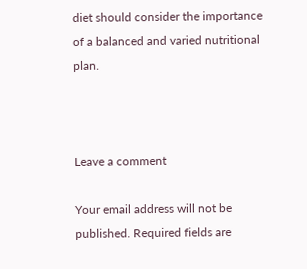diet should consider the importance of a balanced and varied nutritional plan.



Leave a comment

Your email address will not be published. Required fields are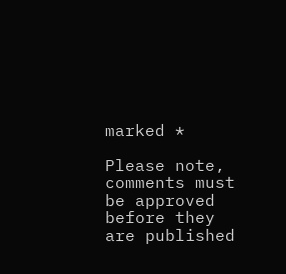marked *

Please note, comments must be approved before they are published